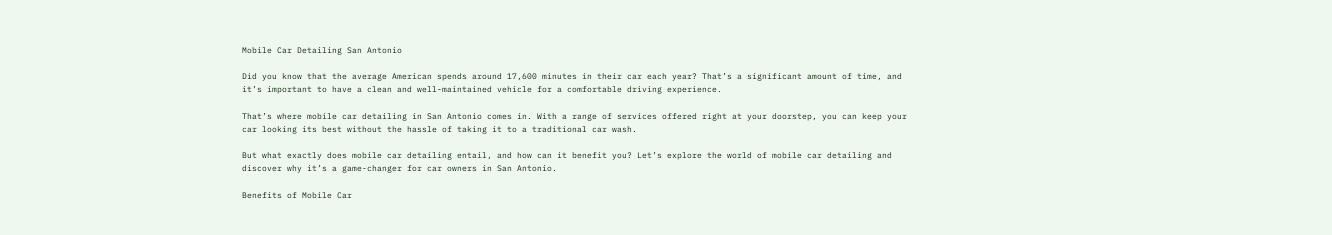Mobile Car Detailing San Antonio

Did you know that the average American spends around 17,600 minutes in their car each year? That’s a significant amount of time, and it’s important to have a clean and well-maintained vehicle for a comfortable driving experience.

That’s where mobile car detailing in San Antonio comes in. With a range of services offered right at your doorstep, you can keep your car looking its best without the hassle of taking it to a traditional car wash.

But what exactly does mobile car detailing entail, and how can it benefit you? Let’s explore the world of mobile car detailing and discover why it’s a game-changer for car owners in San Antonio.

Benefits of Mobile Car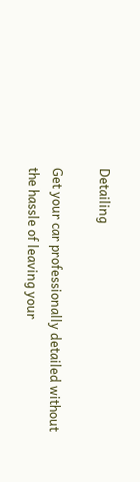Detailing

Get your car professionally detailed without the hassle of leaving your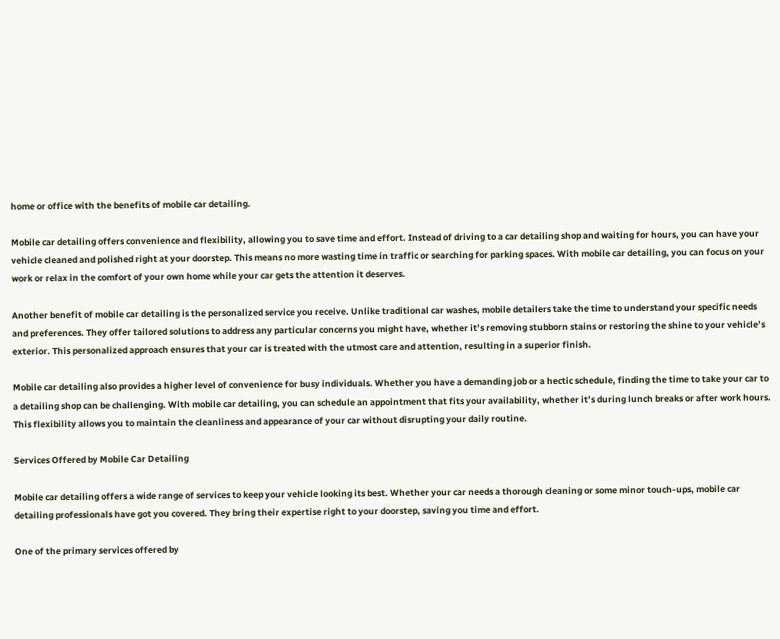home or office with the benefits of mobile car detailing.

Mobile car detailing offers convenience and flexibility, allowing you to save time and effort. Instead of driving to a car detailing shop and waiting for hours, you can have your vehicle cleaned and polished right at your doorstep. This means no more wasting time in traffic or searching for parking spaces. With mobile car detailing, you can focus on your work or relax in the comfort of your own home while your car gets the attention it deserves.

Another benefit of mobile car detailing is the personalized service you receive. Unlike traditional car washes, mobile detailers take the time to understand your specific needs and preferences. They offer tailored solutions to address any particular concerns you might have, whether it’s removing stubborn stains or restoring the shine to your vehicle’s exterior. This personalized approach ensures that your car is treated with the utmost care and attention, resulting in a superior finish.

Mobile car detailing also provides a higher level of convenience for busy individuals. Whether you have a demanding job or a hectic schedule, finding the time to take your car to a detailing shop can be challenging. With mobile car detailing, you can schedule an appointment that fits your availability, whether it’s during lunch breaks or after work hours. This flexibility allows you to maintain the cleanliness and appearance of your car without disrupting your daily routine.

Services Offered by Mobile Car Detailing

Mobile car detailing offers a wide range of services to keep your vehicle looking its best. Whether your car needs a thorough cleaning or some minor touch-ups, mobile car detailing professionals have got you covered. They bring their expertise right to your doorstep, saving you time and effort.

One of the primary services offered by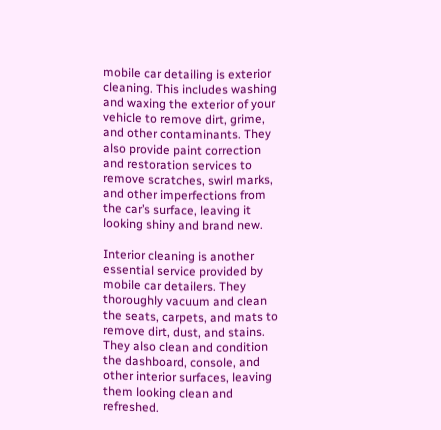mobile car detailing is exterior cleaning. This includes washing and waxing the exterior of your vehicle to remove dirt, grime, and other contaminants. They also provide paint correction and restoration services to remove scratches, swirl marks, and other imperfections from the car’s surface, leaving it looking shiny and brand new.

Interior cleaning is another essential service provided by mobile car detailers. They thoroughly vacuum and clean the seats, carpets, and mats to remove dirt, dust, and stains. They also clean and condition the dashboard, console, and other interior surfaces, leaving them looking clean and refreshed.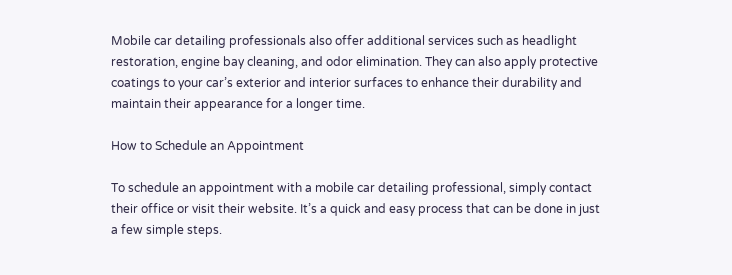Mobile car detailing professionals also offer additional services such as headlight restoration, engine bay cleaning, and odor elimination. They can also apply protective coatings to your car’s exterior and interior surfaces to enhance their durability and maintain their appearance for a longer time.

How to Schedule an Appointment

To schedule an appointment with a mobile car detailing professional, simply contact their office or visit their website. It’s a quick and easy process that can be done in just a few simple steps.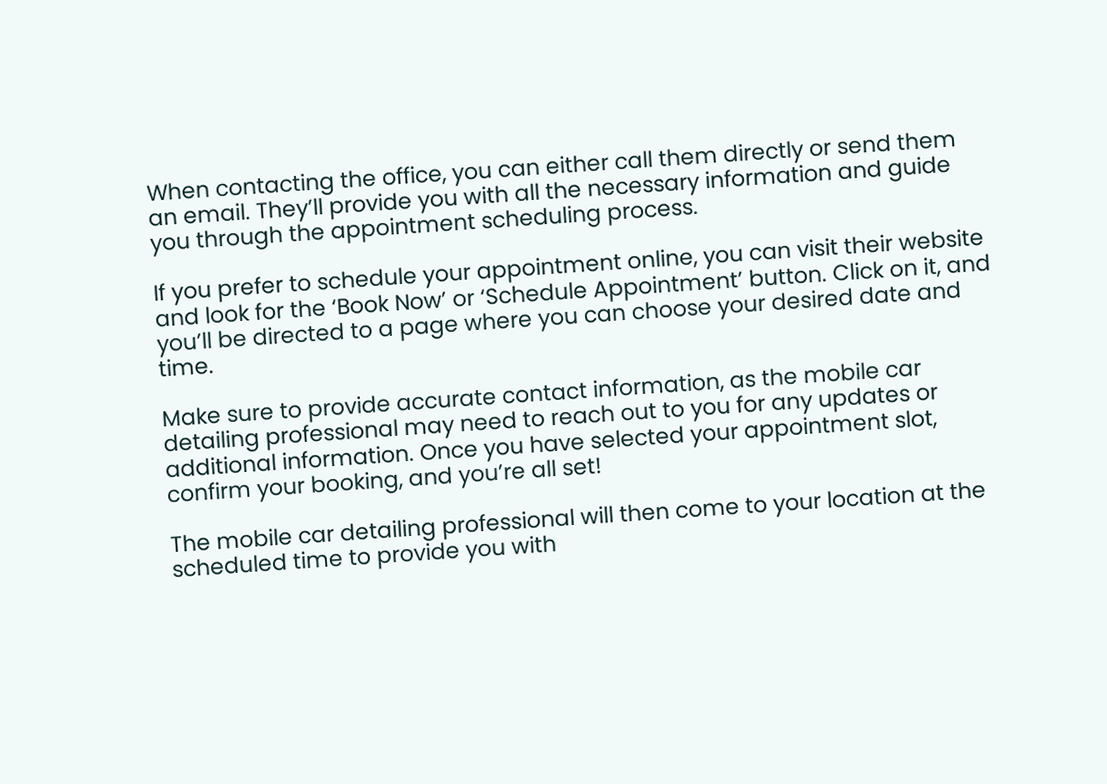When contacting the office, you can either call them directly or send them an email. They’ll provide you with all the necessary information and guide you through the appointment scheduling process.

If you prefer to schedule your appointment online, you can visit their website and look for the ‘Book Now’ or ‘Schedule Appointment’ button. Click on it, and you’ll be directed to a page where you can choose your desired date and time.

Make sure to provide accurate contact information, as the mobile car detailing professional may need to reach out to you for any updates or additional information. Once you have selected your appointment slot, confirm your booking, and you’re all set!

The mobile car detailing professional will then come to your location at the scheduled time to provide you with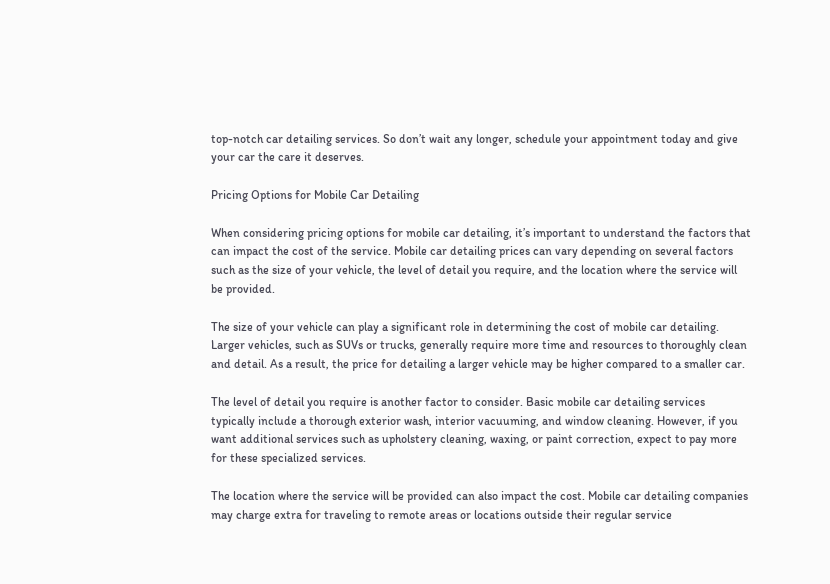top-notch car detailing services. So don’t wait any longer, schedule your appointment today and give your car the care it deserves.

Pricing Options for Mobile Car Detailing

When considering pricing options for mobile car detailing, it’s important to understand the factors that can impact the cost of the service. Mobile car detailing prices can vary depending on several factors such as the size of your vehicle, the level of detail you require, and the location where the service will be provided.

The size of your vehicle can play a significant role in determining the cost of mobile car detailing. Larger vehicles, such as SUVs or trucks, generally require more time and resources to thoroughly clean and detail. As a result, the price for detailing a larger vehicle may be higher compared to a smaller car.

The level of detail you require is another factor to consider. Basic mobile car detailing services typically include a thorough exterior wash, interior vacuuming, and window cleaning. However, if you want additional services such as upholstery cleaning, waxing, or paint correction, expect to pay more for these specialized services.

The location where the service will be provided can also impact the cost. Mobile car detailing companies may charge extra for traveling to remote areas or locations outside their regular service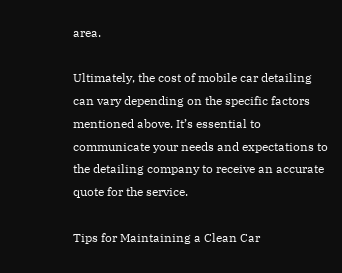area.

Ultimately, the cost of mobile car detailing can vary depending on the specific factors mentioned above. It’s essential to communicate your needs and expectations to the detailing company to receive an accurate quote for the service.

Tips for Maintaining a Clean Car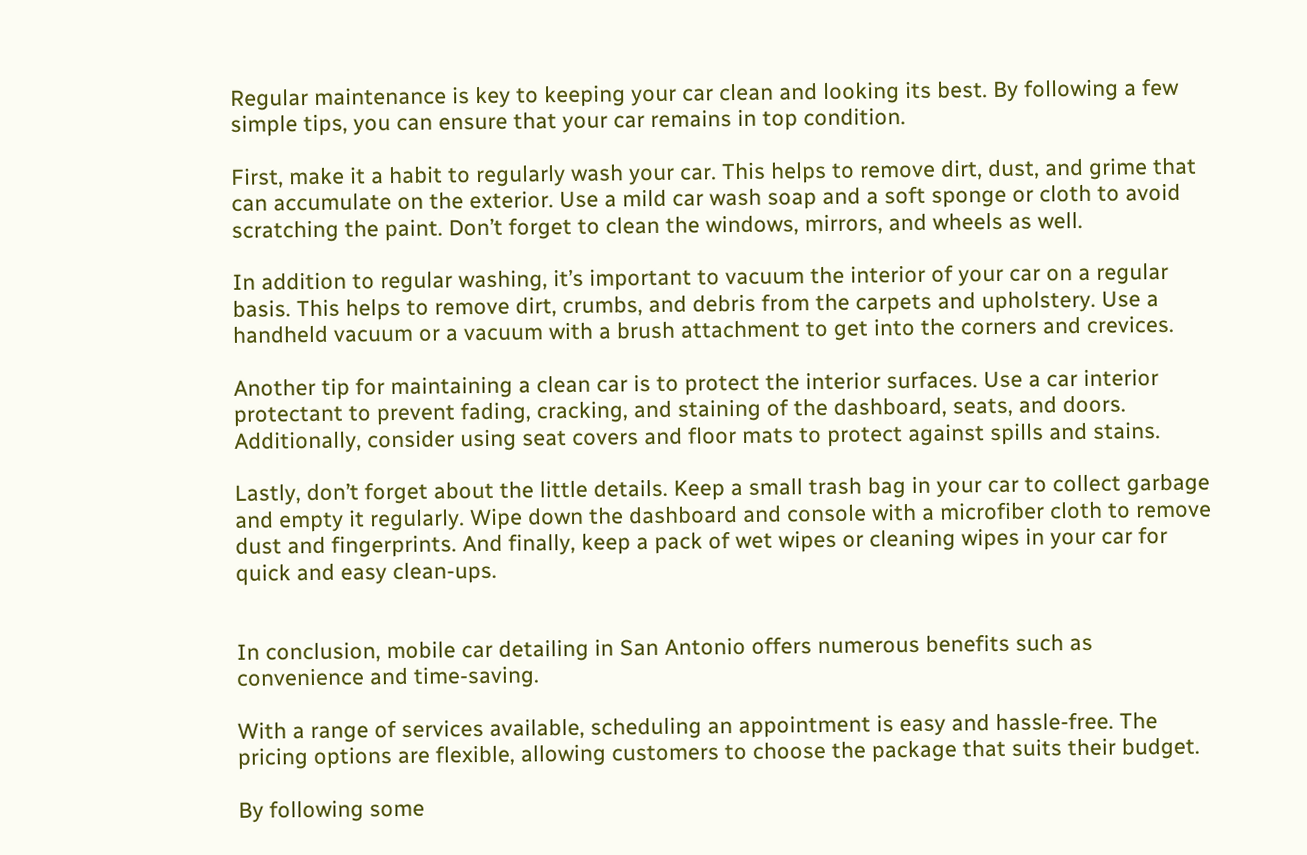Regular maintenance is key to keeping your car clean and looking its best. By following a few simple tips, you can ensure that your car remains in top condition.

First, make it a habit to regularly wash your car. This helps to remove dirt, dust, and grime that can accumulate on the exterior. Use a mild car wash soap and a soft sponge or cloth to avoid scratching the paint. Don’t forget to clean the windows, mirrors, and wheels as well.

In addition to regular washing, it’s important to vacuum the interior of your car on a regular basis. This helps to remove dirt, crumbs, and debris from the carpets and upholstery. Use a handheld vacuum or a vacuum with a brush attachment to get into the corners and crevices.

Another tip for maintaining a clean car is to protect the interior surfaces. Use a car interior protectant to prevent fading, cracking, and staining of the dashboard, seats, and doors. Additionally, consider using seat covers and floor mats to protect against spills and stains.

Lastly, don’t forget about the little details. Keep a small trash bag in your car to collect garbage and empty it regularly. Wipe down the dashboard and console with a microfiber cloth to remove dust and fingerprints. And finally, keep a pack of wet wipes or cleaning wipes in your car for quick and easy clean-ups.


In conclusion, mobile car detailing in San Antonio offers numerous benefits such as convenience and time-saving.

With a range of services available, scheduling an appointment is easy and hassle-free. The pricing options are flexible, allowing customers to choose the package that suits their budget.

By following some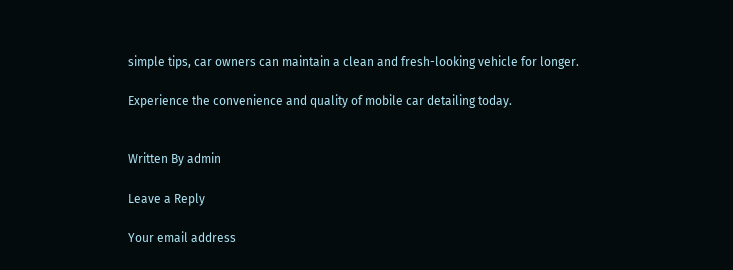simple tips, car owners can maintain a clean and fresh-looking vehicle for longer.

Experience the convenience and quality of mobile car detailing today.


Written By admin

Leave a Reply

Your email address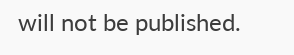will not be published.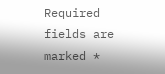Required fields are marked *